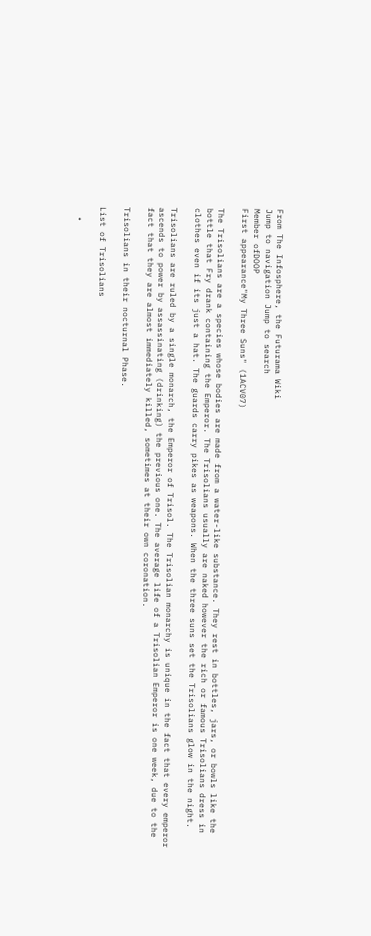From The Infosphere, the Futurama Wiki
Jump to navigation Jump to search
Member ofDOOP
First appearance"My Three Suns" (1ACV07)

The Trisolians are a species whose bodies are made from a water-like substance. They rest in bottles, jars, or bowls like the bottle that Fry drank containing the Emperor. The Trisolians usually are naked however the rich or famous Trisolians dress in clothes even if its just a hat. The guards carry pikes as weapons. When the three suns set the Trisolians glow in the night.

Trisolians are ruled by a single monarch, the Emperor of Trisol. The Trisolian monarchy is unique in the fact that every emperor ascends to power by assassinating (drinking) the previous one. The average life of a Trisolian Emperor is one week, due to the fact that they are almost immediately killed, sometimes at their own coronation.

Trisolians in their nocturnal Phase.

List of Trisolians

  •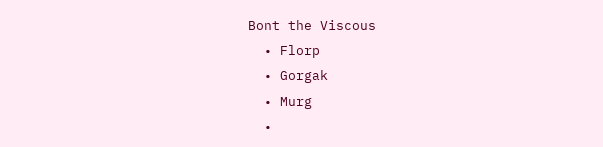Bont the Viscous
  • Florp
  • Gorgak
  • Murg
  •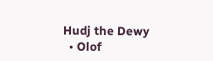Hudj the Dewy
  • Olof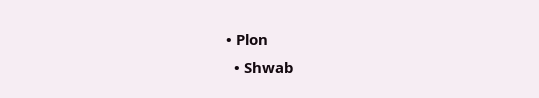• Plon
  • Shwab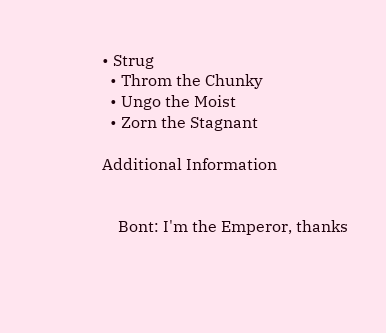• Strug
  • Throm the Chunky
  • Ungo the Moist
  • Zorn the Stagnant

Additional Information


    Bont: I'm the Emperor, thanks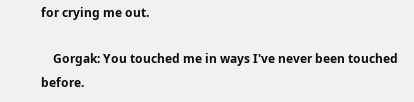for crying me out.

    Gorgak: You touched me in ways I've never been touched before.